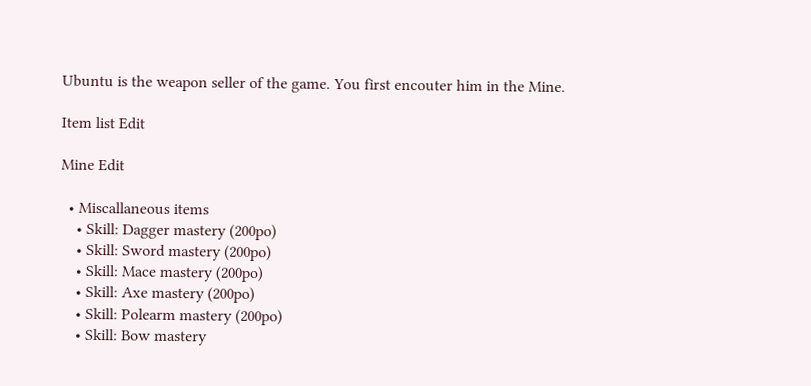Ubuntu is the weapon seller of the game. You first encouter him in the Mine.

Item list Edit

Mine Edit

  • Miscallaneous items
    • Skill: Dagger mastery (200po)
    • Skill: Sword mastery (200po)
    • Skill: Mace mastery (200po)
    • Skill: Axe mastery (200po)
    • Skill: Polearm mastery (200po)
    • Skill: Bow mastery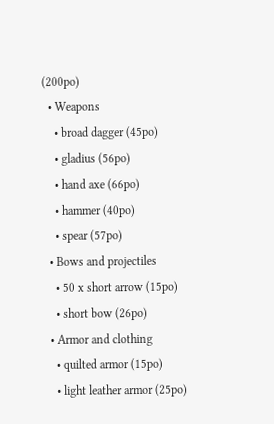(200po)
  • Weapons
    • broad dagger (45po)
    • gladius (56po)
    • hand axe (66po)
    • hammer (40po)
    • spear (57po)
  • Bows and projectiles
    • 50 x short arrow (15po)
    • short bow (26po)
  • Armor and clothing
    • quilted armor (15po)
    • light leather armor (25po)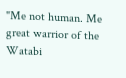"Me not human. Me great warrior of the Watabi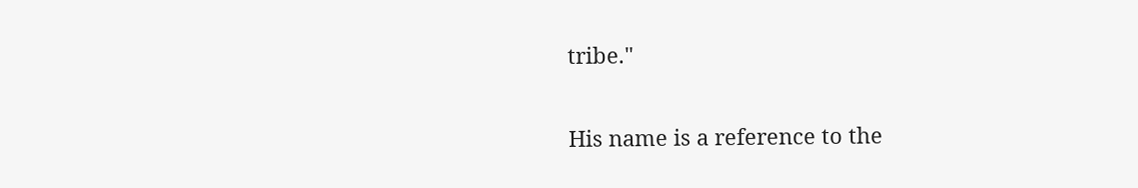tribe."

His name is a reference to the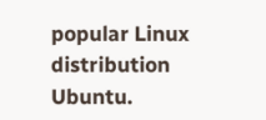popular Linux distribution Ubuntu.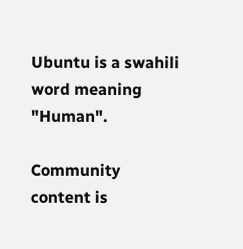Ubuntu is a swahili word meaning "Human".

Community content is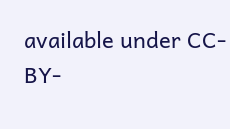available under CC-BY-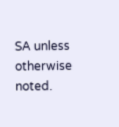SA unless otherwise noted.